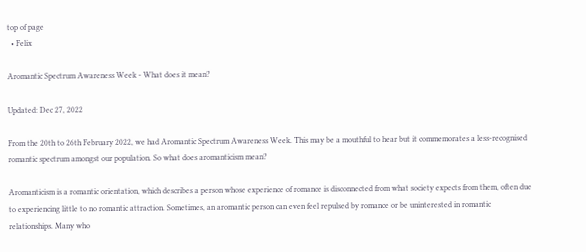top of page
  • Felix

Aromantic Spectrum Awareness Week - What does it mean?

Updated: Dec 27, 2022

From the 20th to 26th February 2022, we had Aromantic Spectrum Awareness Week. This may be a mouthful to hear but it commemorates a less-recognised romantic spectrum amongst our population. So what does aromanticism mean?

Aromanticism is a romantic orientation, which describes a person whose experience of romance is disconnected from what society expects from them, often due to experiencing little to no romantic attraction. Sometimes, an aromantic person can even feel repulsed by romance or be uninterested in romantic relationships. Many who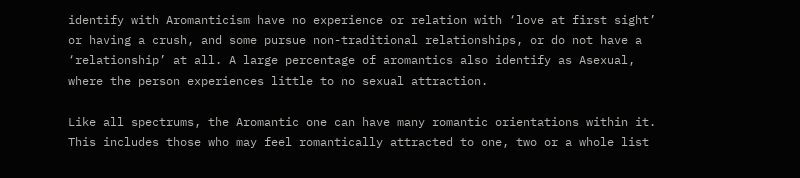identify with Aromanticism have no experience or relation with ‘love at first sight’ or having a crush, and some pursue non-traditional relationships, or do not have a ‘relationship’ at all. A large percentage of aromantics also identify as Asexual, where the person experiences little to no sexual attraction.

Like all spectrums, the Aromantic one can have many romantic orientations within it. This includes those who may feel romantically attracted to one, two or a whole list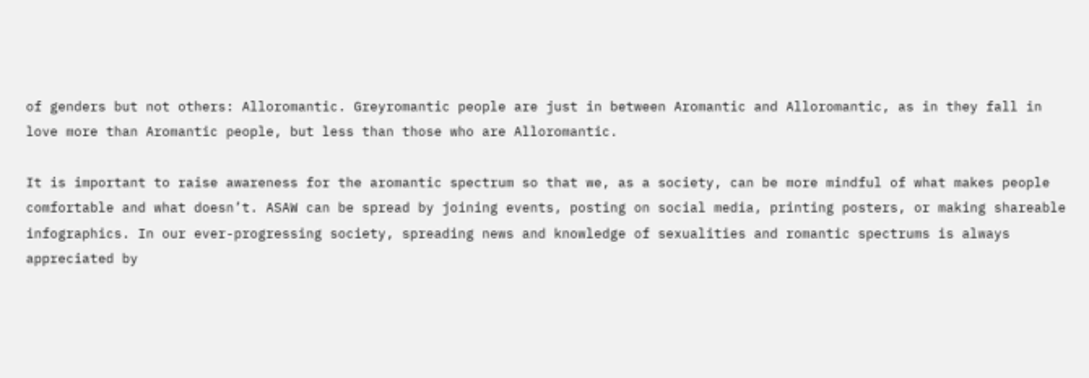of genders but not others: Alloromantic. Greyromantic people are just in between Aromantic and Alloromantic, as in they fall in love more than Aromantic people, but less than those who are Alloromantic.

It is important to raise awareness for the aromantic spectrum so that we, as a society, can be more mindful of what makes people comfortable and what doesn’t. ASAW can be spread by joining events, posting on social media, printing posters, or making shareable infographics. In our ever-progressing society, spreading news and knowledge of sexualities and romantic spectrums is always appreciated by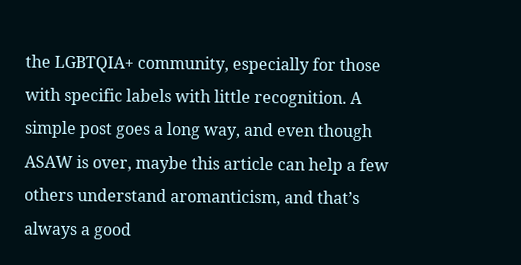the LGBTQIA+ community, especially for those with specific labels with little recognition. A simple post goes a long way, and even though ASAW is over, maybe this article can help a few others understand aromanticism, and that’s always a good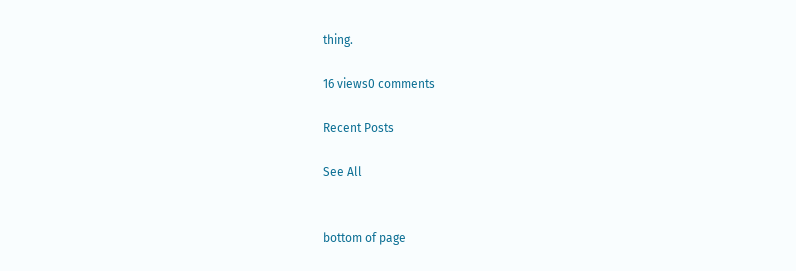thing.

16 views0 comments

Recent Posts

See All


bottom of page